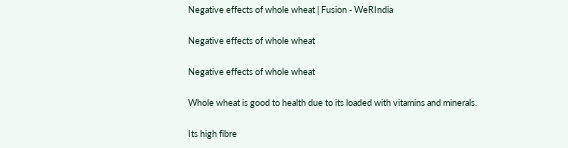Negative effects of whole wheat | Fusion - WeRIndia

Negative effects of whole wheat

Negative effects of whole wheat

Whole wheat is good to health due to its loaded with vitamins and minerals.

Its high fibre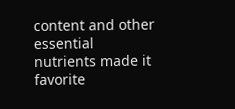content and other essential nutrients made it favorite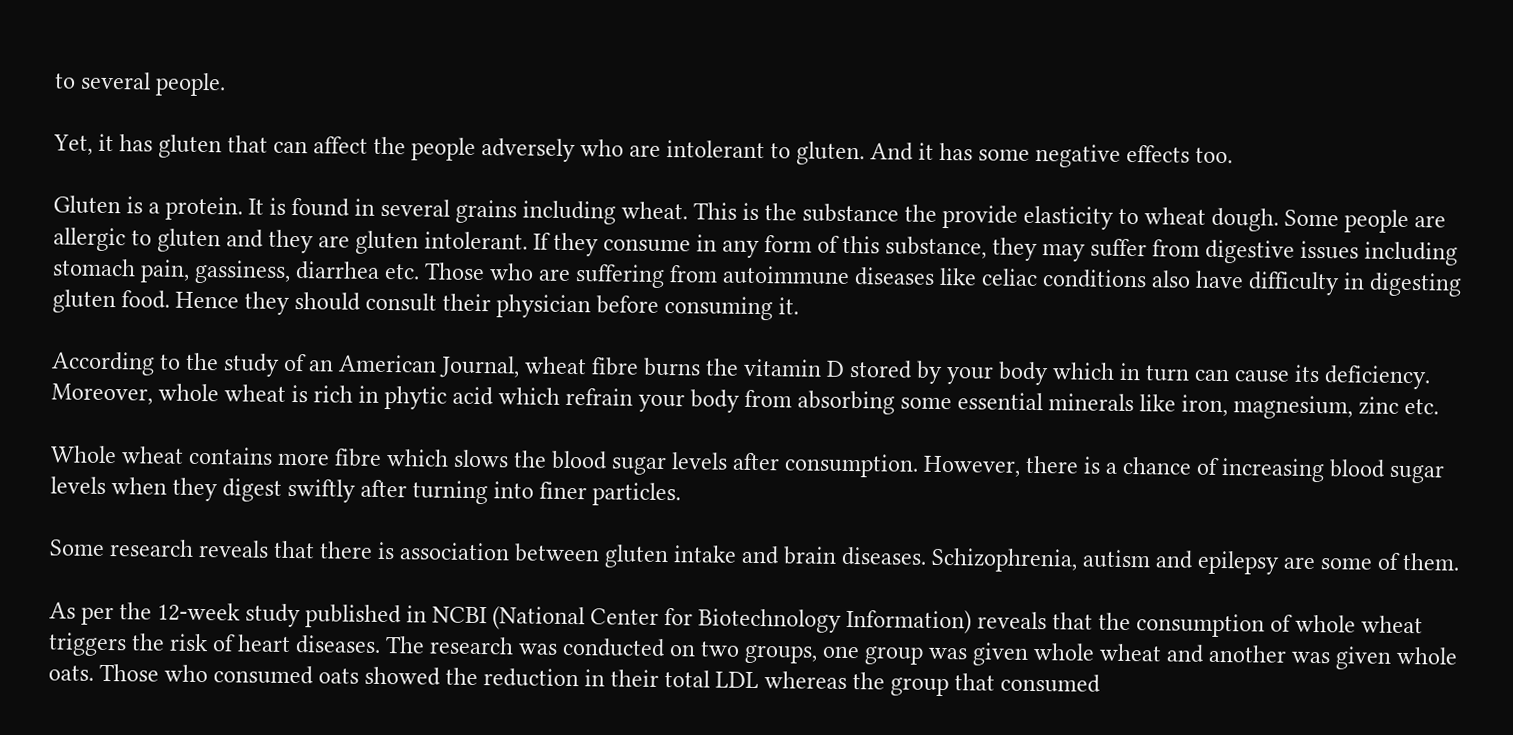to several people.

Yet, it has gluten that can affect the people adversely who are intolerant to gluten. And it has some negative effects too.

Gluten is a protein. It is found in several grains including wheat. This is the substance the provide elasticity to wheat dough. Some people are allergic to gluten and they are gluten intolerant. If they consume in any form of this substance, they may suffer from digestive issues including stomach pain, gassiness, diarrhea etc. Those who are suffering from autoimmune diseases like celiac conditions also have difficulty in digesting gluten food. Hence they should consult their physician before consuming it.

According to the study of an American Journal, wheat fibre burns the vitamin D stored by your body which in turn can cause its deficiency. Moreover, whole wheat is rich in phytic acid which refrain your body from absorbing some essential minerals like iron, magnesium, zinc etc.

Whole wheat contains more fibre which slows the blood sugar levels after consumption. However, there is a chance of increasing blood sugar levels when they digest swiftly after turning into finer particles.

Some research reveals that there is association between gluten intake and brain diseases. Schizophrenia, autism and epilepsy are some of them.

As per the 12-week study published in NCBI (National Center for Biotechnology Information) reveals that the consumption of whole wheat triggers the risk of heart diseases. The research was conducted on two groups, one group was given whole wheat and another was given whole oats. Those who consumed oats showed the reduction in their total LDL whereas the group that consumed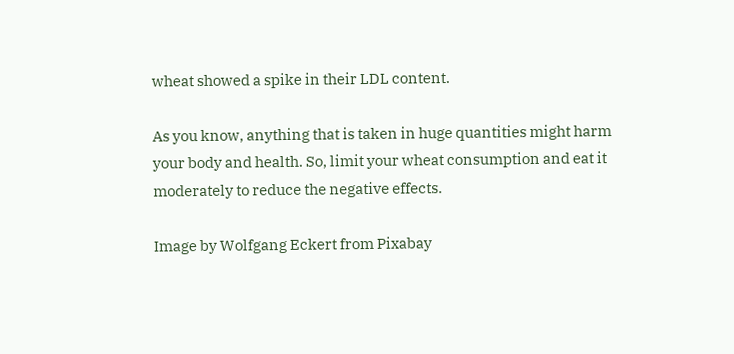wheat showed a spike in their LDL content.

As you know, anything that is taken in huge quantities might harm your body and health. So, limit your wheat consumption and eat it moderately to reduce the negative effects.

Image by Wolfgang Eckert from Pixabay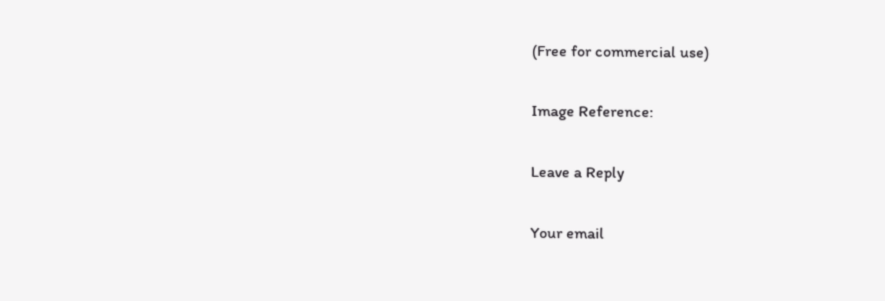(Free for commercial use)

Image Reference:

Leave a Reply

Your email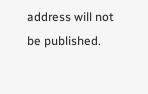address will not be published.